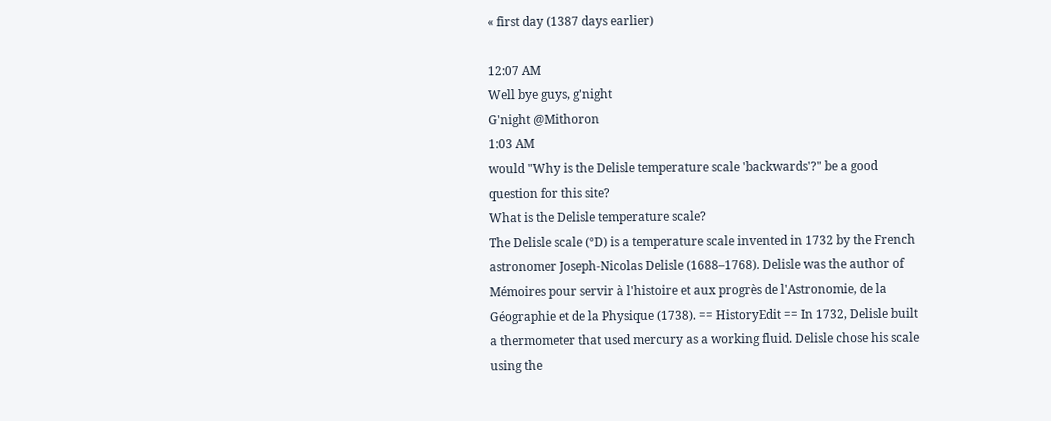« first day (1387 days earlier)

12:07 AM
Well bye guys, g'night
G'night @Mithoron
1:03 AM
would "Why is the Delisle temperature scale 'backwards'?" be a good question for this site?
What is the Delisle temperature scale?
The Delisle scale (°D) is a temperature scale invented in 1732 by the French astronomer Joseph-Nicolas Delisle (1688–1768). Delisle was the author of Mémoires pour servir à l'histoire et aux progrès de l'Astronomie, de la Géographie et de la Physique (1738). == HistoryEdit == In 1732, Delisle built a thermometer that used mercury as a working fluid. Delisle chose his scale using the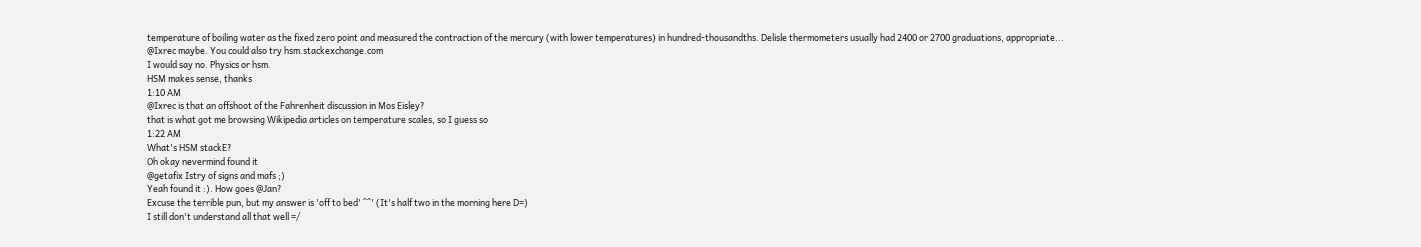temperature of boiling water as the fixed zero point and measured the contraction of the mercury (with lower temperatures) in hundred-thousandths. Delisle thermometers usually had 2400 or 2700 graduations, appropriate...
@Ixrec maybe. You could also try hsm.stackexchange.com
I would say no. Physics or hsm.
HSM makes sense, thanks
1:10 AM
@Ixrec is that an offshoot of the Fahrenheit discussion in Mos Eisley?
that is what got me browsing Wikipedia articles on temperature scales, so I guess so
1:22 AM
What's HSM stackE?
Oh okay nevermind found it
@getafix Istry of signs and mafs ;)
Yeah found it :). How goes @Jan?
Excuse the terrible pun, but my answer is 'off to bed' ^^' (It's half two in the morning here D=)
I still don't understand all that well =/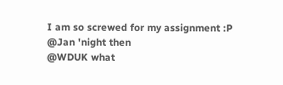I am so screwed for my assignment :P
@Jan 'night then
@WDUK what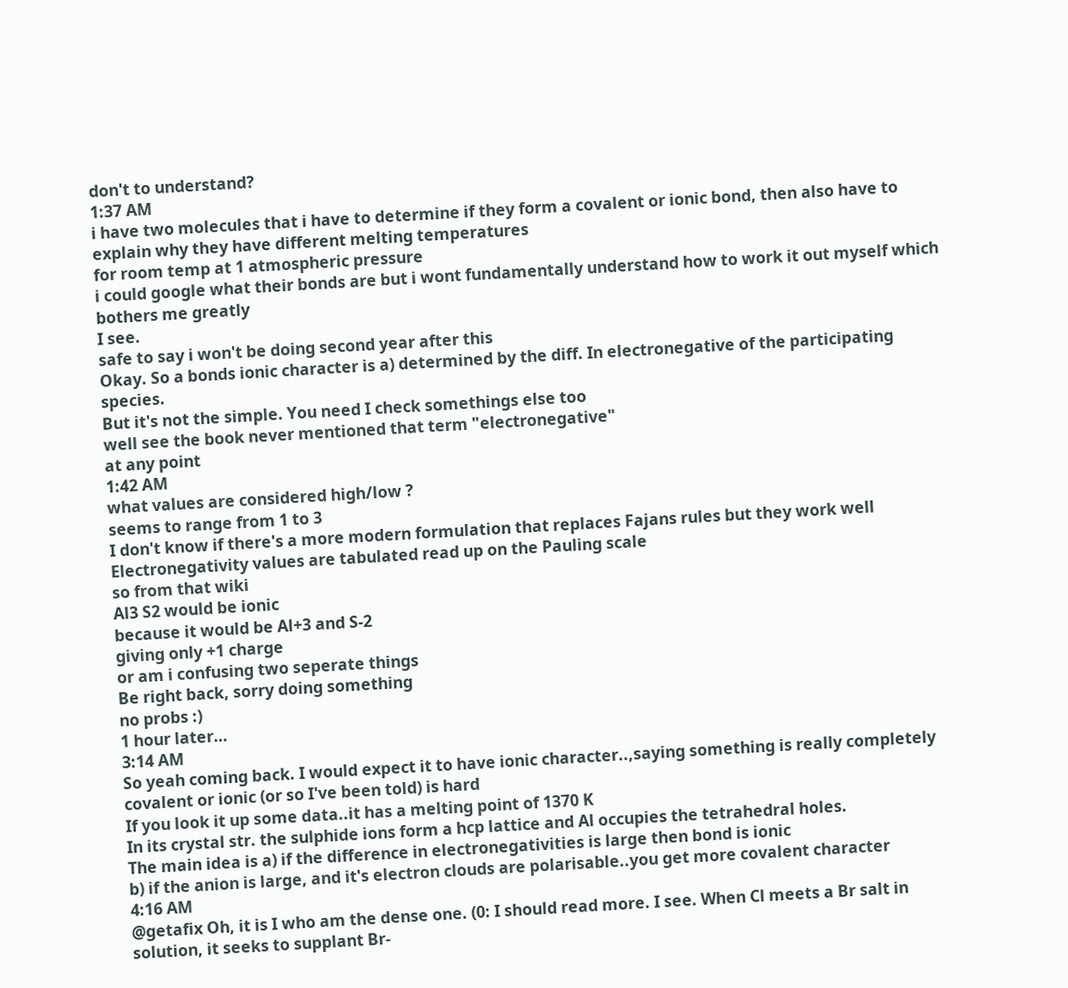don't to understand?
1:37 AM
i have two molecules that i have to determine if they form a covalent or ionic bond, then also have to explain why they have different melting temperatures
for room temp at 1 atmospheric pressure
i could google what their bonds are but i wont fundamentally understand how to work it out myself which bothers me greatly
I see.
safe to say i won't be doing second year after this
Okay. So a bonds ionic character is a) determined by the diff. In electronegative of the participating species.
But it's not the simple. You need I check somethings else too
well see the book never mentioned that term "electronegative"
at any point
1:42 AM
what values are considered high/low ?
seems to range from 1 to 3
I don't know if there's a more modern formulation that replaces Fajans rules but they work well
Electronegativity values are tabulated read up on the Pauling scale
so from that wiki
Al3 S2 would be ionic
because it would be Al+3 and S-2
giving only +1 charge
or am i confusing two seperate things
Be right back, sorry doing something
no probs :)
1 hour later…
3:14 AM
So yeah coming back. I would expect it to have ionic character..,saying something is really completely covalent or ionic (or so I've been told) is hard
If you look it up some data..it has a melting point of 1370 K
In its crystal str. the sulphide ions form a hcp lattice and Al occupies the tetrahedral holes.
The main idea is a) if the difference in electronegativities is large then bond is ionic
b) if the anion is large, and it's electron clouds are polarisable..you get more covalent character
4:16 AM
@getafix Oh, it is I who am the dense one. (0: I should read more. I see. When Cl meets a Br salt in solution, it seeks to supplant Br-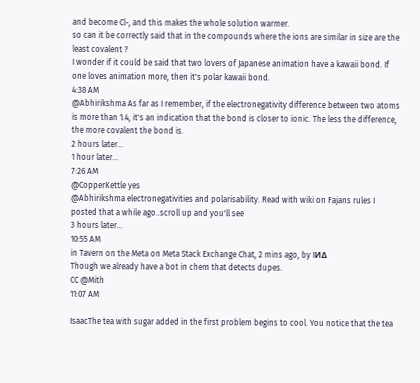and become Cl-, and this makes the whole solution warmer.
so can it be correctly said that in the compounds where the ions are similar in size are the least covalent ?
I wonder if it could be said that two lovers of Japanese animation have a kawaii bond. If one loves animation more, then it's polar kawaii bond.
4:38 AM
@Abhirikshma As far as I remember, if the electronegativity difference between two atoms is more than 1.4, it's an indication that the bond is closer to ionic. The less the difference, the more covalent the bond is.
2 hours later…
1 hour later…
7:26 AM
@CopperKettle yes
@Abhirikshma electronegativities and polarisability. Read with wiki on Fajans rules I posted that a while ago..scroll up and you'll see
3 hours later…
10:55 AM
in Tavern on the Meta on Meta Stack Exchange Chat, 2 mins ago, by IͶΔ
Though we already have a bot in chem that detects dupes.
CC @Mith
11:07 AM

IsaacThe tea with sugar added in the first problem begins to cool. You notice that the tea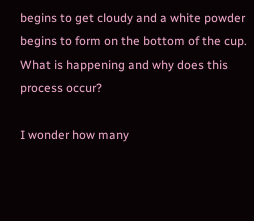begins to get cloudy and a white powder begins to form on the bottom of the cup. What is happening and why does this process occur?

I wonder how many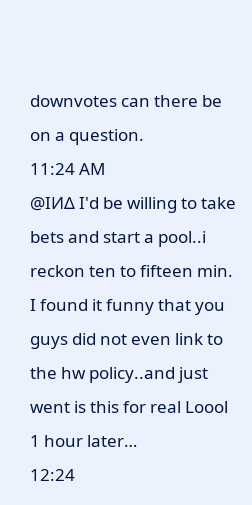downvotes can there be on a question.
11:24 AM
@IͶΔ I'd be willing to take bets and start a pool..i reckon ten to fifteen min.
I found it funny that you guys did not even link to the hw policy..and just went is this for real Loool
1 hour later…
12:24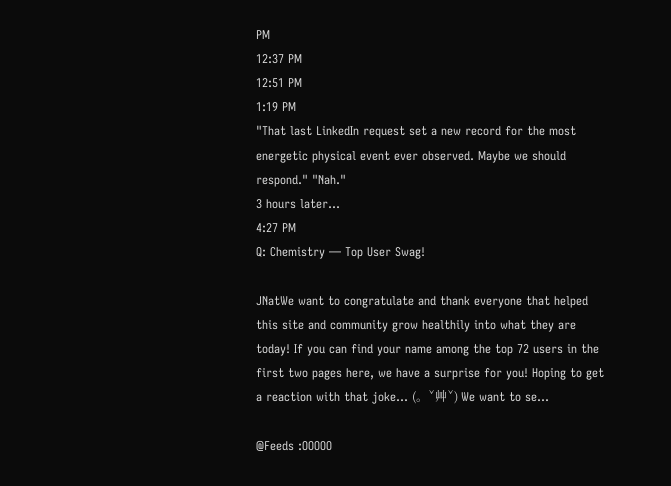PM
12:37 PM
12:51 PM
1:19 PM
"That last LinkedIn request set a new record for the most energetic physical event ever observed. Maybe we should respond." "Nah."
3 hours later…
4:27 PM
Q: Chemistry — Top User Swag!

JNatWe want to congratulate and thank everyone that helped this site and community grow healthily into what they are today! If you can find your name among the top 72 users in the first two pages here, we have a surprise for you! Hoping to get a reaction with that joke... (。ˇ艸ˇ) We want to se...

@Feeds :OOOOO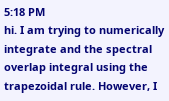5:18 PM
hi. I am trying to numerically integrate and the spectral overlap integral using the trapezoidal rule. However, I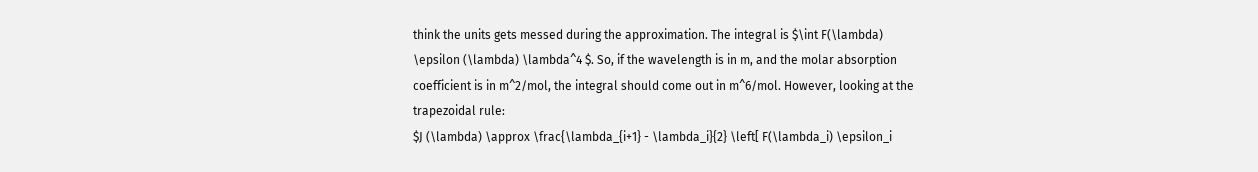think the units gets messed during the approximation. The integral is $\int F(\lambda) \epsilon (\lambda) \lambda^4 $. So, if the wavelength is in m, and the molar absorption coefficient is in m^2/mol, the integral should come out in m^6/mol. However, looking at the trapezoidal rule:
$J (\lambda) \approx \frac{\lambda_{i+1} - \lambda_i}{2} \left[ F(\lambda_i) \epsilon_i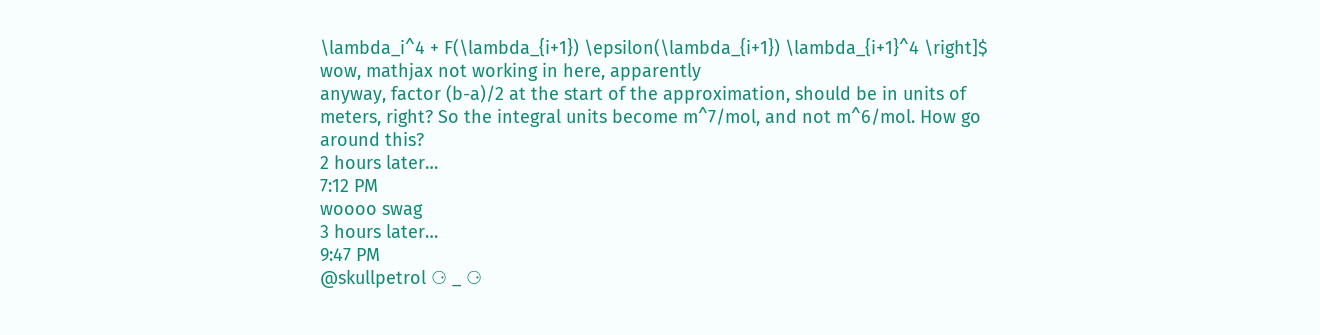\lambda_i^4 + F(\lambda_{i+1}) \epsilon(\lambda_{i+1}) \lambda_{i+1}^4 \right]$
wow, mathjax not working in here, apparently
anyway, factor (b-a)/2 at the start of the approximation, should be in units of meters, right? So the integral units become m^7/mol, and not m^6/mol. How go around this?
2 hours later…
7:12 PM
woooo swag
3 hours later…
9:47 PM
@skullpetrol ⚆ _ ⚆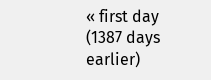« first day (1387 days earlier)